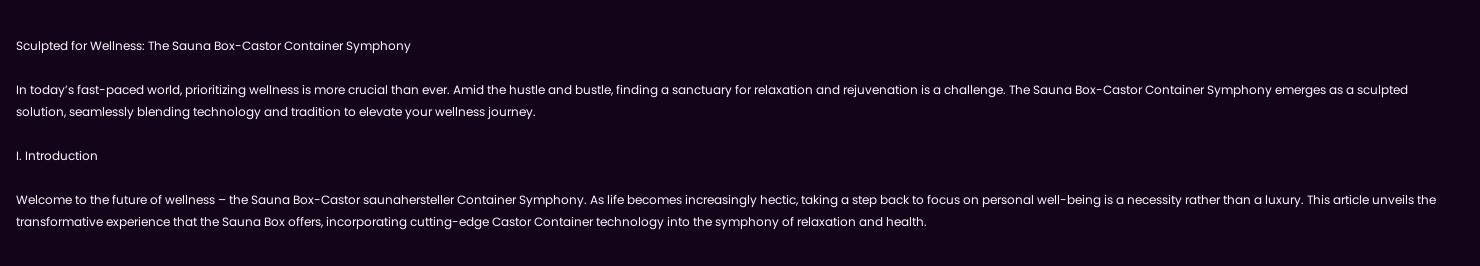Sculpted for Wellness: The Sauna Box-Castor Container Symphony

In today’s fast-paced world, prioritizing wellness is more crucial than ever. Amid the hustle and bustle, finding a sanctuary for relaxation and rejuvenation is a challenge. The Sauna Box-Castor Container Symphony emerges as a sculpted solution, seamlessly blending technology and tradition to elevate your wellness journey.

I. Introduction

Welcome to the future of wellness – the Sauna Box-Castor saunahersteller Container Symphony. As life becomes increasingly hectic, taking a step back to focus on personal well-being is a necessity rather than a luxury. This article unveils the transformative experience that the Sauna Box offers, incorporating cutting-edge Castor Container technology into the symphony of relaxation and health.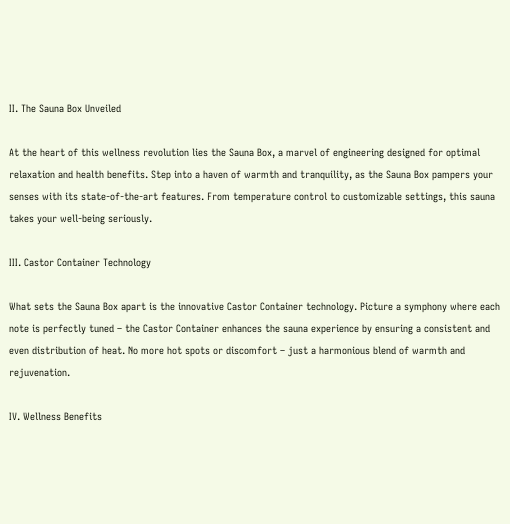II. The Sauna Box Unveiled

At the heart of this wellness revolution lies the Sauna Box, a marvel of engineering designed for optimal relaxation and health benefits. Step into a haven of warmth and tranquility, as the Sauna Box pampers your senses with its state-of-the-art features. From temperature control to customizable settings, this sauna takes your well-being seriously.

III. Castor Container Technology

What sets the Sauna Box apart is the innovative Castor Container technology. Picture a symphony where each note is perfectly tuned – the Castor Container enhances the sauna experience by ensuring a consistent and even distribution of heat. No more hot spots or discomfort – just a harmonious blend of warmth and rejuvenation.

IV. Wellness Benefits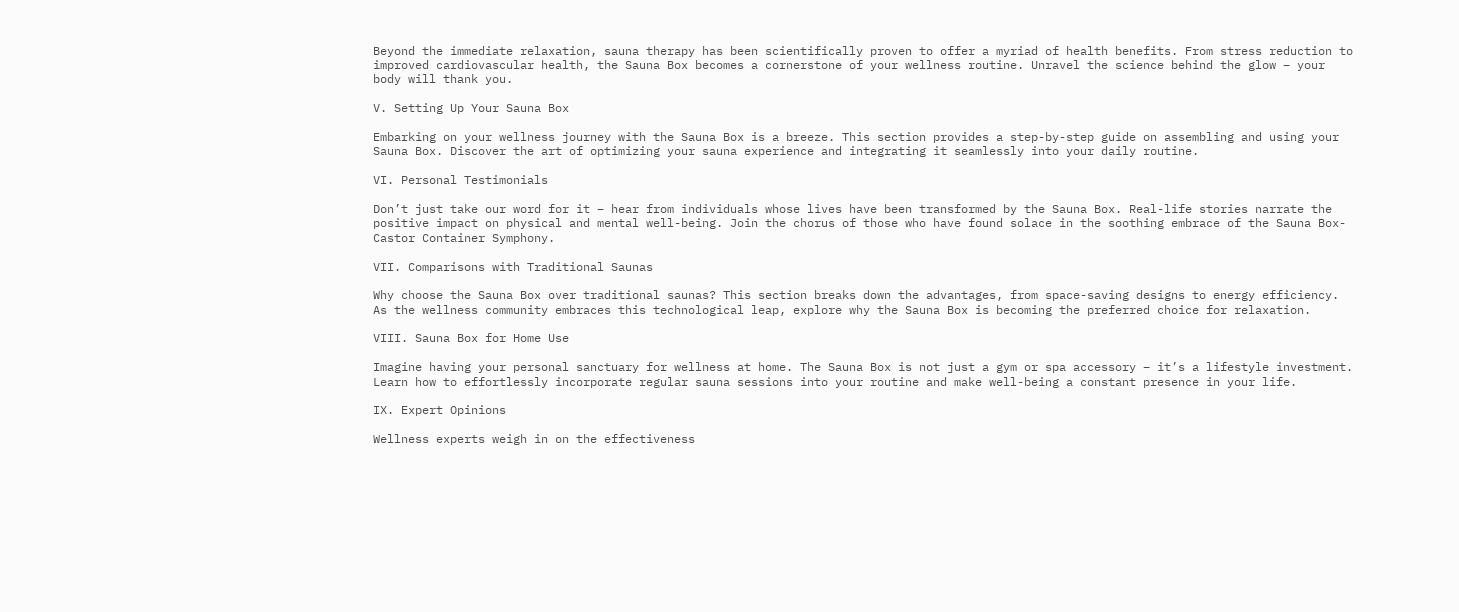Beyond the immediate relaxation, sauna therapy has been scientifically proven to offer a myriad of health benefits. From stress reduction to improved cardiovascular health, the Sauna Box becomes a cornerstone of your wellness routine. Unravel the science behind the glow – your body will thank you.

V. Setting Up Your Sauna Box

Embarking on your wellness journey with the Sauna Box is a breeze. This section provides a step-by-step guide on assembling and using your Sauna Box. Discover the art of optimizing your sauna experience and integrating it seamlessly into your daily routine.

VI. Personal Testimonials

Don’t just take our word for it – hear from individuals whose lives have been transformed by the Sauna Box. Real-life stories narrate the positive impact on physical and mental well-being. Join the chorus of those who have found solace in the soothing embrace of the Sauna Box-Castor Container Symphony.

VII. Comparisons with Traditional Saunas

Why choose the Sauna Box over traditional saunas? This section breaks down the advantages, from space-saving designs to energy efficiency. As the wellness community embraces this technological leap, explore why the Sauna Box is becoming the preferred choice for relaxation.

VIII. Sauna Box for Home Use

Imagine having your personal sanctuary for wellness at home. The Sauna Box is not just a gym or spa accessory – it’s a lifestyle investment. Learn how to effortlessly incorporate regular sauna sessions into your routine and make well-being a constant presence in your life.

IX. Expert Opinions

Wellness experts weigh in on the effectiveness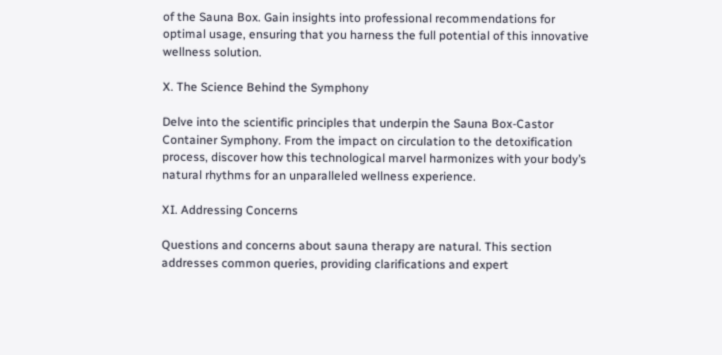of the Sauna Box. Gain insights into professional recommendations for optimal usage, ensuring that you harness the full potential of this innovative wellness solution.

X. The Science Behind the Symphony

Delve into the scientific principles that underpin the Sauna Box-Castor Container Symphony. From the impact on circulation to the detoxification process, discover how this technological marvel harmonizes with your body’s natural rhythms for an unparalleled wellness experience.

XI. Addressing Concerns

Questions and concerns about sauna therapy are natural. This section addresses common queries, providing clarifications and expert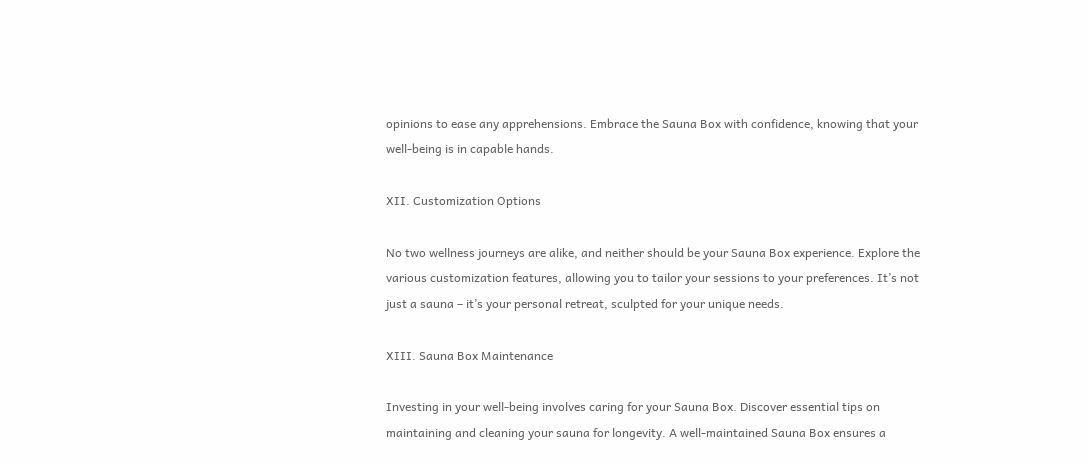opinions to ease any apprehensions. Embrace the Sauna Box with confidence, knowing that your well-being is in capable hands.

XII. Customization Options

No two wellness journeys are alike, and neither should be your Sauna Box experience. Explore the various customization features, allowing you to tailor your sessions to your preferences. It’s not just a sauna – it’s your personal retreat, sculpted for your unique needs.

XIII. Sauna Box Maintenance

Investing in your well-being involves caring for your Sauna Box. Discover essential tips on maintaining and cleaning your sauna for longevity. A well-maintained Sauna Box ensures a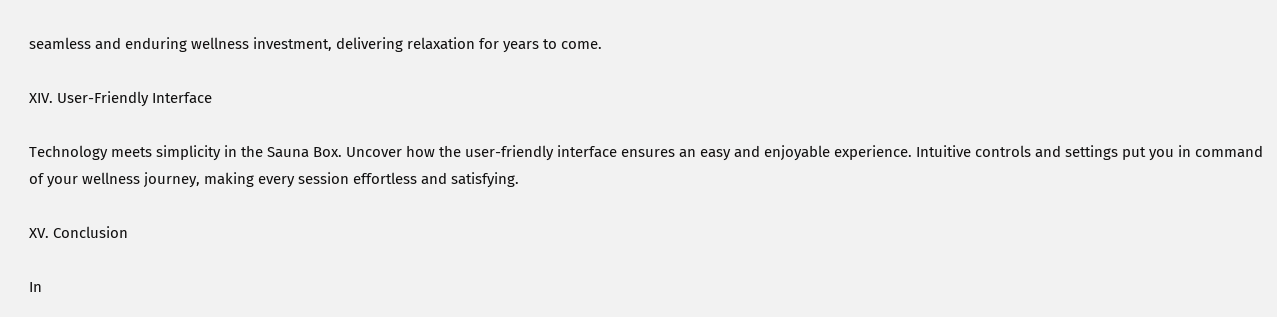seamless and enduring wellness investment, delivering relaxation for years to come.

XIV. User-Friendly Interface

Technology meets simplicity in the Sauna Box. Uncover how the user-friendly interface ensures an easy and enjoyable experience. Intuitive controls and settings put you in command of your wellness journey, making every session effortless and satisfying.

XV. Conclusion

In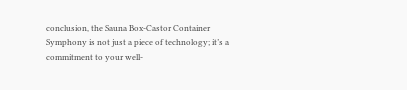conclusion, the Sauna Box-Castor Container Symphony is not just a piece of technology; it’s a commitment to your well-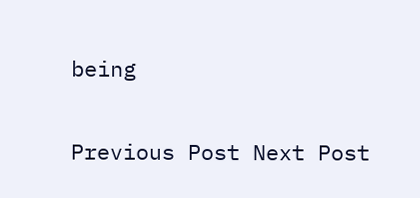being

Previous Post Next Post